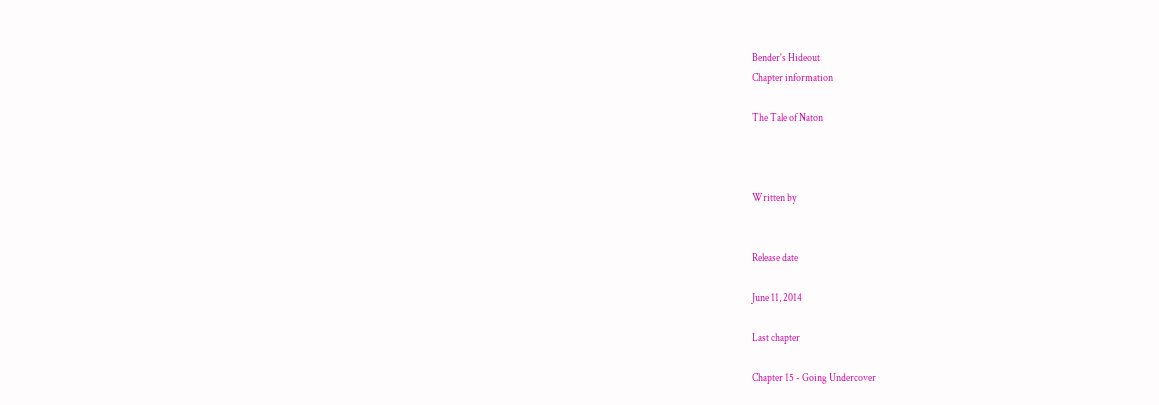Bender's Hideout
Chapter information

The Tale of Naton



Written by


Release date

June 11, 2014

Last chapter

Chapter 15 - Going Undercover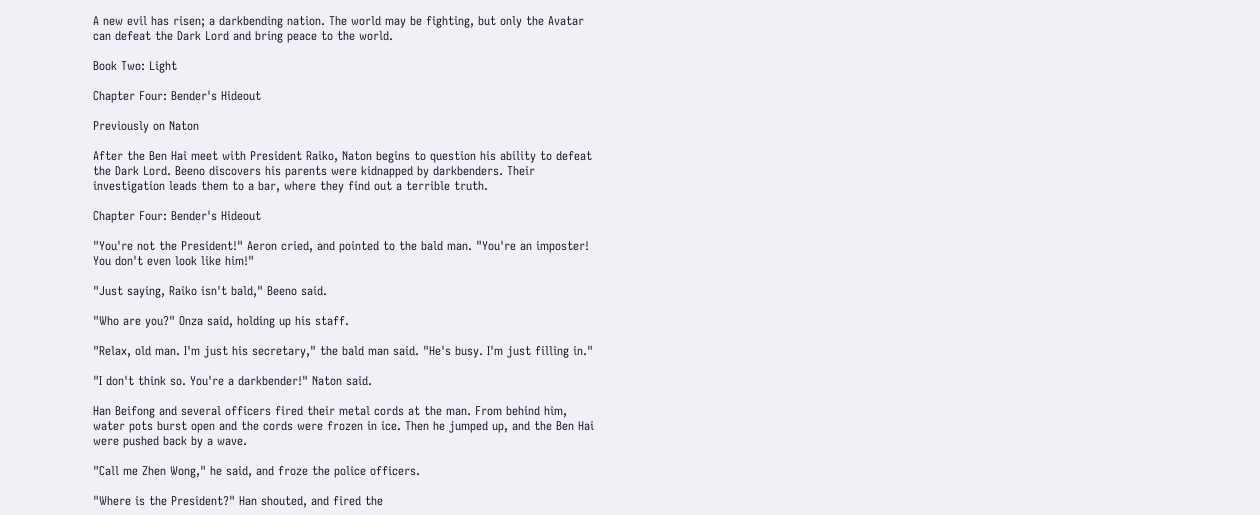A new evil has risen; a darkbending nation. The world may be fighting, but only the Avatar can defeat the Dark Lord and bring peace to the world.

Book Two: Light

Chapter Four: Bender's Hideout

Previously on Naton

After the Ben Hai meet with President Raiko, Naton begins to question his ability to defeat the Dark Lord. Beeno discovers his parents were kidnapped by darkbenders. Their investigation leads them to a bar, where they find out a terrible truth.

Chapter Four: Bender's Hideout

"You're not the President!" Aeron cried, and pointed to the bald man. "You're an imposter! You don't even look like him!"

"Just saying, Raiko isn't bald," Beeno said.

"Who are you?" Onza said, holding up his staff.

"Relax, old man. I'm just his secretary," the bald man said. "He's busy. I'm just filling in."

"I don't think so. You're a darkbender!" Naton said.

Han Beifong and several officers fired their metal cords at the man. From behind him, water pots burst open and the cords were frozen in ice. Then he jumped up, and the Ben Hai were pushed back by a wave.

"Call me Zhen Wong," he said, and froze the police officers.

"Where is the President?" Han shouted, and fired the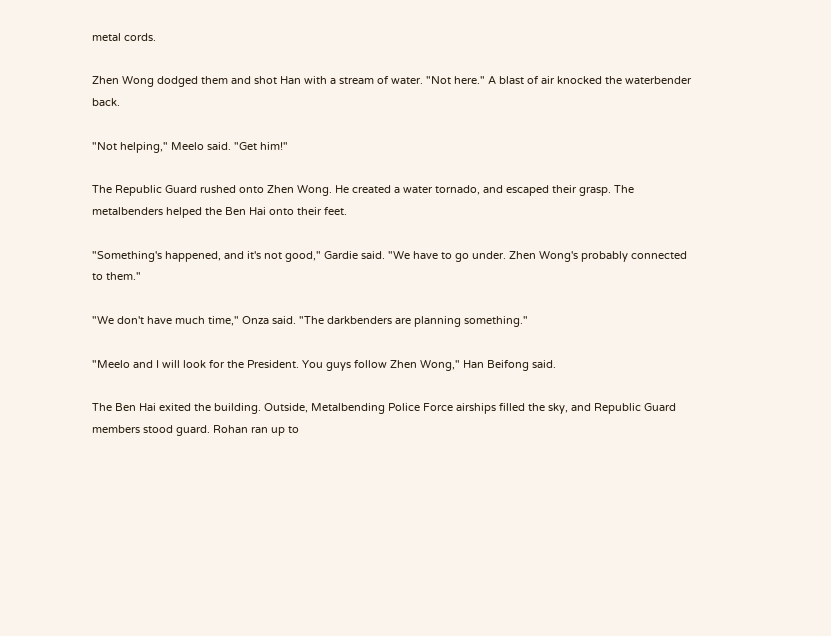metal cords.

Zhen Wong dodged them and shot Han with a stream of water. "Not here." A blast of air knocked the waterbender back.

"Not helping," Meelo said. "Get him!"

The Republic Guard rushed onto Zhen Wong. He created a water tornado, and escaped their grasp. The metalbenders helped the Ben Hai onto their feet.

"Something's happened, and it's not good," Gardie said. "We have to go under. Zhen Wong's probably connected to them."

"We don't have much time," Onza said. "The darkbenders are planning something."

"Meelo and I will look for the President. You guys follow Zhen Wong," Han Beifong said.

The Ben Hai exited the building. Outside, Metalbending Police Force airships filled the sky, and Republic Guard members stood guard. Rohan ran up to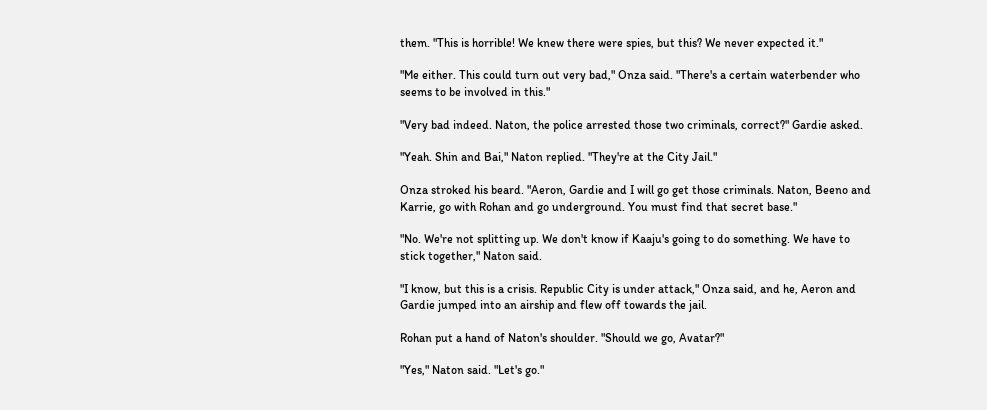them. "This is horrible! We knew there were spies, but this? We never expected it."

"Me either. This could turn out very bad," Onza said. "There's a certain waterbender who seems to be involved in this."

"Very bad indeed. Naton, the police arrested those two criminals, correct?" Gardie asked.

"Yeah. Shin and Bai," Naton replied. "They're at the City Jail."

Onza stroked his beard. "Aeron, Gardie and I will go get those criminals. Naton, Beeno and Karrie, go with Rohan and go underground. You must find that secret base."

"No. We're not splitting up. We don't know if Kaaju's going to do something. We have to stick together," Naton said.

"I know, but this is a crisis. Republic City is under attack," Onza said, and he, Aeron and Gardie jumped into an airship and flew off towards the jail.

Rohan put a hand of Naton's shoulder. "Should we go, Avatar?"

"Yes," Naton said. "Let's go."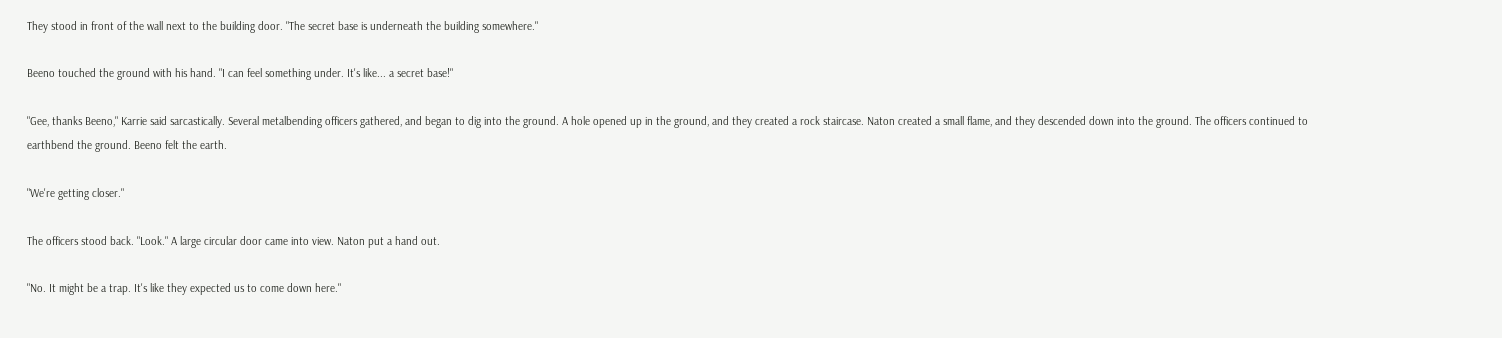They stood in front of the wall next to the building door. "The secret base is underneath the building somewhere."

Beeno touched the ground with his hand. "I can feel something under. It's like... a secret base!"

"Gee, thanks Beeno," Karrie said sarcastically. Several metalbending officers gathered, and began to dig into the ground. A hole opened up in the ground, and they created a rock staircase. Naton created a small flame, and they descended down into the ground. The officers continued to earthbend the ground. Beeno felt the earth.

"We're getting closer."

The officers stood back. "Look." A large circular door came into view. Naton put a hand out.

"No. It might be a trap. It's like they expected us to come down here."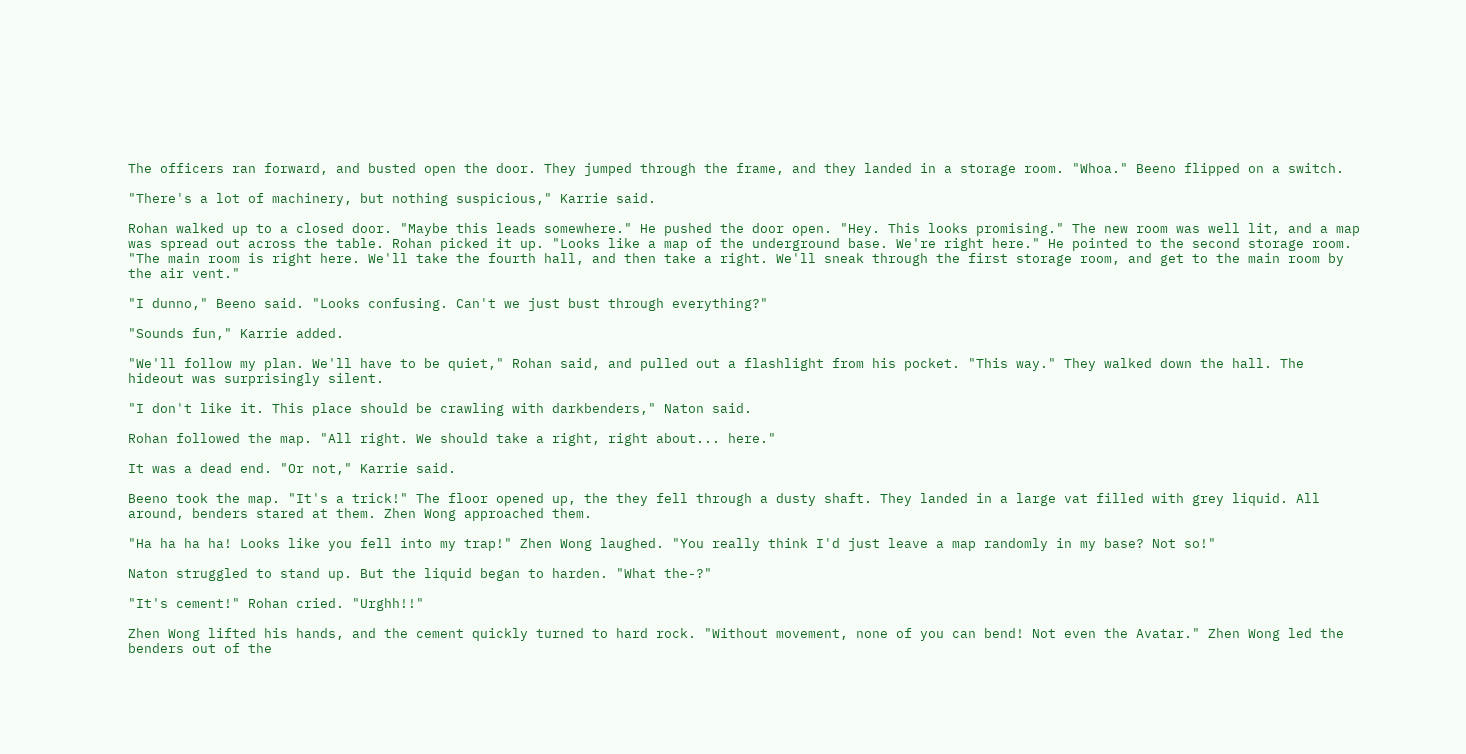The officers ran forward, and busted open the door. They jumped through the frame, and they landed in a storage room. "Whoa." Beeno flipped on a switch.

"There's a lot of machinery, but nothing suspicious," Karrie said.

Rohan walked up to a closed door. "Maybe this leads somewhere." He pushed the door open. "Hey. This looks promising." The new room was well lit, and a map was spread out across the table. Rohan picked it up. "Looks like a map of the underground base. We're right here." He pointed to the second storage room. "The main room is right here. We'll take the fourth hall, and then take a right. We'll sneak through the first storage room, and get to the main room by the air vent."

"I dunno," Beeno said. "Looks confusing. Can't we just bust through everything?"

"Sounds fun," Karrie added.

"We'll follow my plan. We'll have to be quiet," Rohan said, and pulled out a flashlight from his pocket. "This way." They walked down the hall. The hideout was surprisingly silent.

"I don't like it. This place should be crawling with darkbenders," Naton said.

Rohan followed the map. "All right. We should take a right, right about... here."

It was a dead end. "Or not," Karrie said.

Beeno took the map. "It's a trick!" The floor opened up, the they fell through a dusty shaft. They landed in a large vat filled with grey liquid. All around, benders stared at them. Zhen Wong approached them.

"Ha ha ha ha! Looks like you fell into my trap!" Zhen Wong laughed. "You really think I'd just leave a map randomly in my base? Not so!"

Naton struggled to stand up. But the liquid began to harden. "What the-?"

"It's cement!" Rohan cried. "Urghh!!"

Zhen Wong lifted his hands, and the cement quickly turned to hard rock. "Without movement, none of you can bend! Not even the Avatar." Zhen Wong led the benders out of the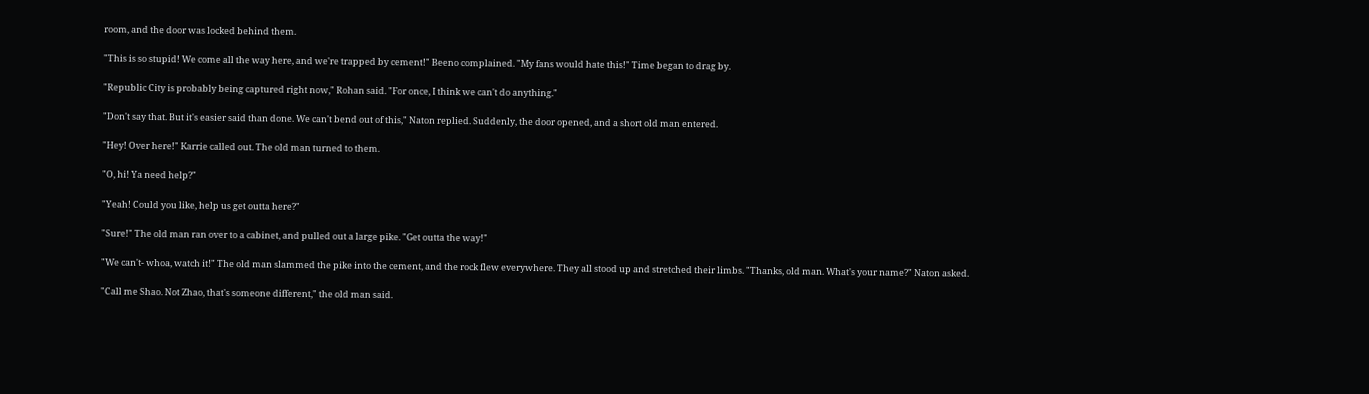room, and the door was locked behind them.

"This is so stupid! We come all the way here, and we're trapped by cement!" Beeno complained. "My fans would hate this!" Time began to drag by.

"Republic City is probably being captured right now," Rohan said. "For once, I think we can't do anything."

"Don't say that. But it's easier said than done. We can't bend out of this," Naton replied. Suddenly, the door opened, and a short old man entered.

"Hey! Over here!" Karrie called out. The old man turned to them.

"O, hi! Ya need help?"

"Yeah! Could you like, help us get outta here?"

"Sure!" The old man ran over to a cabinet, and pulled out a large pike. "Get outta the way!"

"We can't- whoa, watch it!" The old man slammed the pike into the cement, and the rock flew everywhere. They all stood up and stretched their limbs. "Thanks, old man. What's your name?" Naton asked.

"Call me Shao. Not Zhao, that's someone different," the old man said.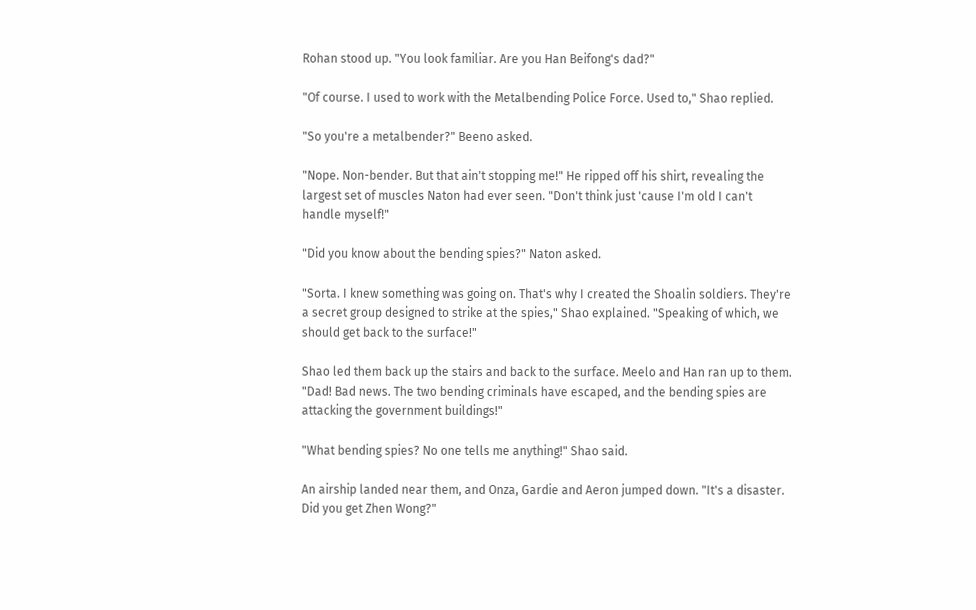Rohan stood up. "You look familiar. Are you Han Beifong's dad?"

"Of course. I used to work with the Metalbending Police Force. Used to," Shao replied.

"So you're a metalbender?" Beeno asked.

"Nope. Non-bender. But that ain't stopping me!" He ripped off his shirt, revealing the largest set of muscles Naton had ever seen. "Don't think just 'cause I'm old I can't handle myself!"

"Did you know about the bending spies?" Naton asked.

"Sorta. I knew something was going on. That's why I created the Shoalin soldiers. They're a secret group designed to strike at the spies," Shao explained. "Speaking of which, we should get back to the surface!"

Shao led them back up the stairs and back to the surface. Meelo and Han ran up to them. "Dad! Bad news. The two bending criminals have escaped, and the bending spies are attacking the government buildings!"

"What bending spies? No one tells me anything!" Shao said.

An airship landed near them, and Onza, Gardie and Aeron jumped down. "It's a disaster. Did you get Zhen Wong?"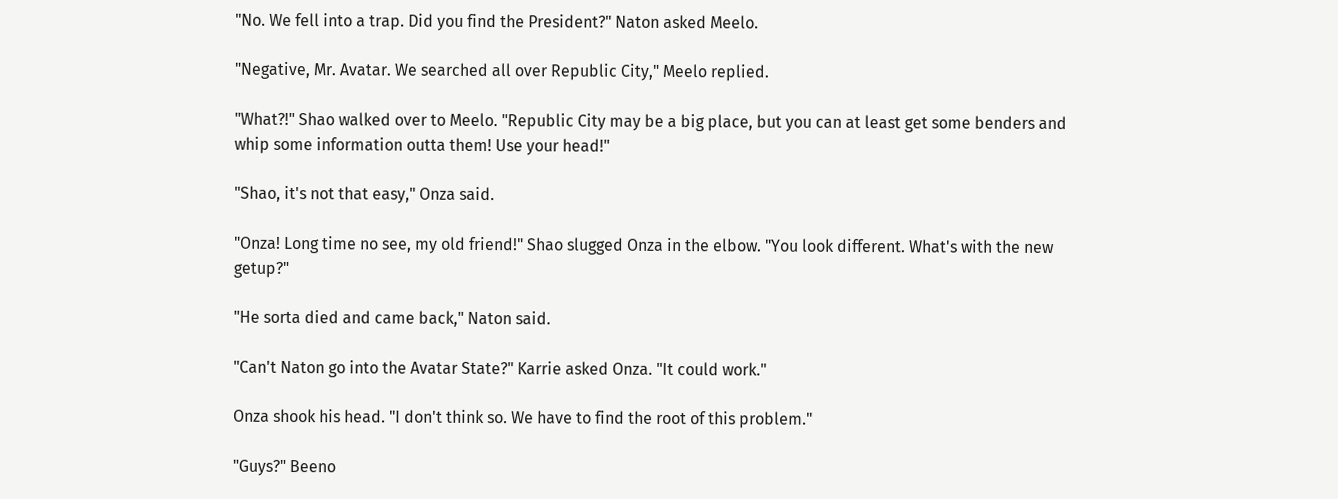"No. We fell into a trap. Did you find the President?" Naton asked Meelo.

"Negative, Mr. Avatar. We searched all over Republic City," Meelo replied.

"What?!" Shao walked over to Meelo. "Republic City may be a big place, but you can at least get some benders and whip some information outta them! Use your head!"

"Shao, it's not that easy," Onza said.

"Onza! Long time no see, my old friend!" Shao slugged Onza in the elbow. "You look different. What's with the new getup?"

"He sorta died and came back," Naton said.

"Can't Naton go into the Avatar State?" Karrie asked Onza. "It could work."

Onza shook his head. "I don't think so. We have to find the root of this problem."

"Guys?" Beeno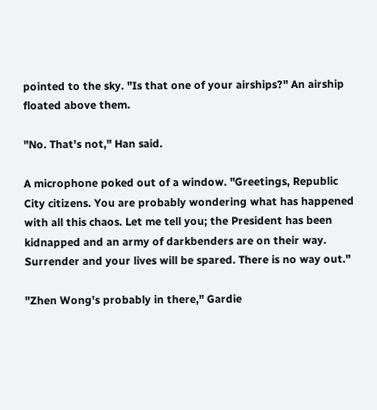pointed to the sky. "Is that one of your airships?" An airship floated above them.

"No. That's not," Han said.

A microphone poked out of a window. "Greetings, Republic City citizens. You are probably wondering what has happened with all this chaos. Let me tell you; the President has been kidnapped and an army of darkbenders are on their way. Surrender and your lives will be spared. There is no way out."

"Zhen Wong's probably in there," Gardie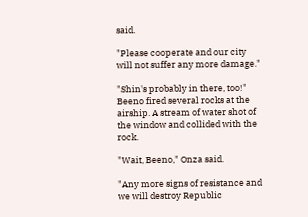said.

"Please cooperate and our city will not suffer any more damage."

"Shin's probably in there, too!" Beeno fired several rocks at the airship. A stream of water shot of the window and collided with the rock.

"Wait, Beeno," Onza said.

"Any more signs of resistance and we will destroy Republic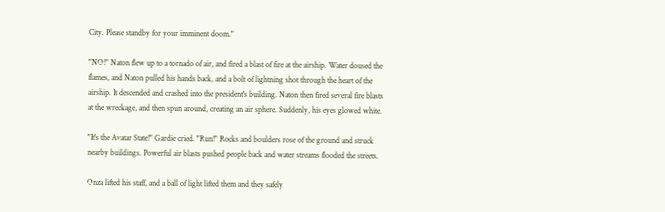City. Please standby for your imminent doom."

"NO!" Naton flew up to a tornado of air, and fired a blast of fire at the airship. Water doused the flames, and Naton pulled his hands back, and a bolt of lightning shot through the heart of the airship. It descended and crashed into the president's building. Naton then fired several fire blasts at the wreckage, and then spun around, creating an air sphere. Suddenly, his eyes glowed white.

"It's the Avatar State!" Gardie cried. "Run!" Rocks and boulders rose of the ground and struck nearby buildings. Powerful air blasts pushed people back and water streams flooded the streets.

Onza lifted his staff, and a ball of light lifted them and they safely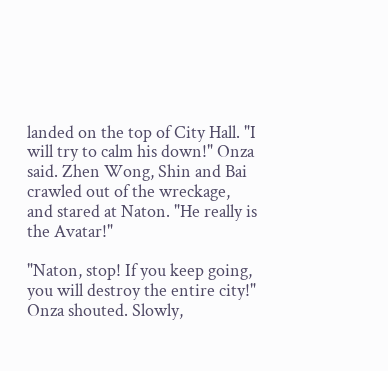landed on the top of City Hall. "I will try to calm his down!" Onza said. Zhen Wong, Shin and Bai crawled out of the wreckage, and stared at Naton. "He really is the Avatar!"

"Naton, stop! If you keep going, you will destroy the entire city!" Onza shouted. Slowly,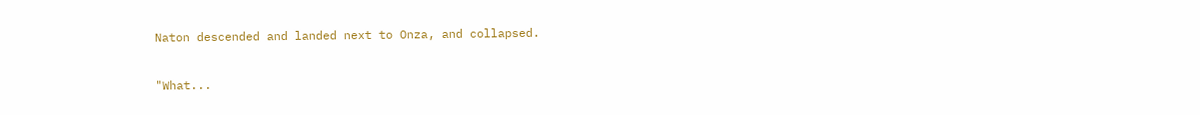Naton descended and landed next to Onza, and collapsed.

"What...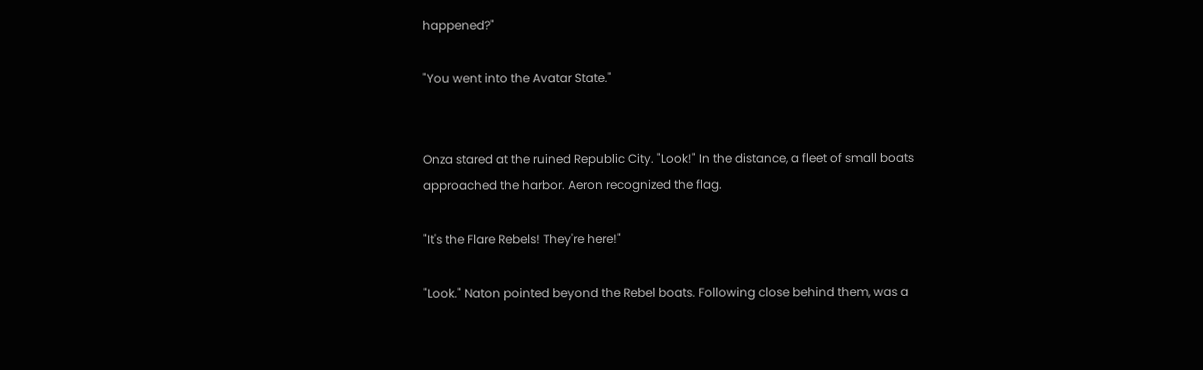happened?"

"You went into the Avatar State."


Onza stared at the ruined Republic City. "Look!" In the distance, a fleet of small boats approached the harbor. Aeron recognized the flag.

"It's the Flare Rebels! They're here!"

"Look." Naton pointed beyond the Rebel boats. Following close behind them, was a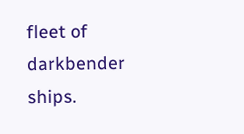fleet of darkbender ships.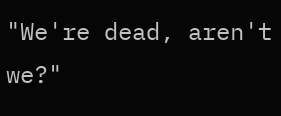"We're dead, aren't we?"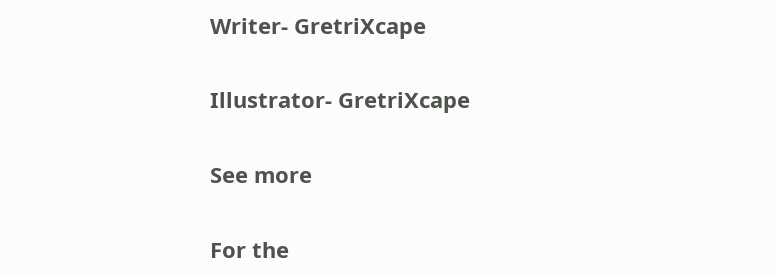Writer- GretriXcape

Illustrator- GretriXcape

See more

For the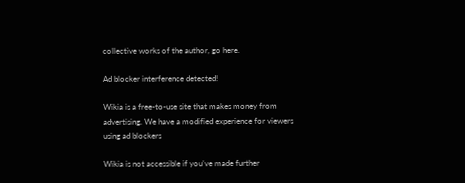collective works of the author, go here.

Ad blocker interference detected!

Wikia is a free-to-use site that makes money from advertising. We have a modified experience for viewers using ad blockers

Wikia is not accessible if you’ve made further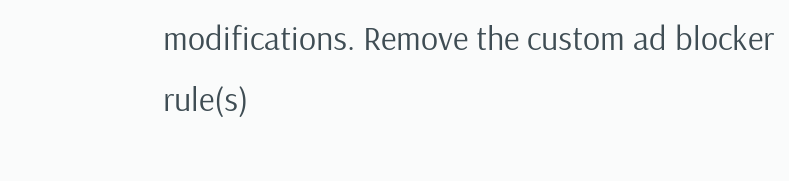modifications. Remove the custom ad blocker rule(s)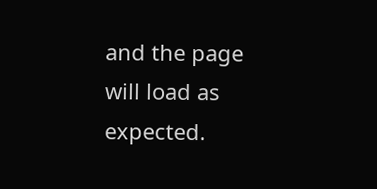and the page will load as expected.